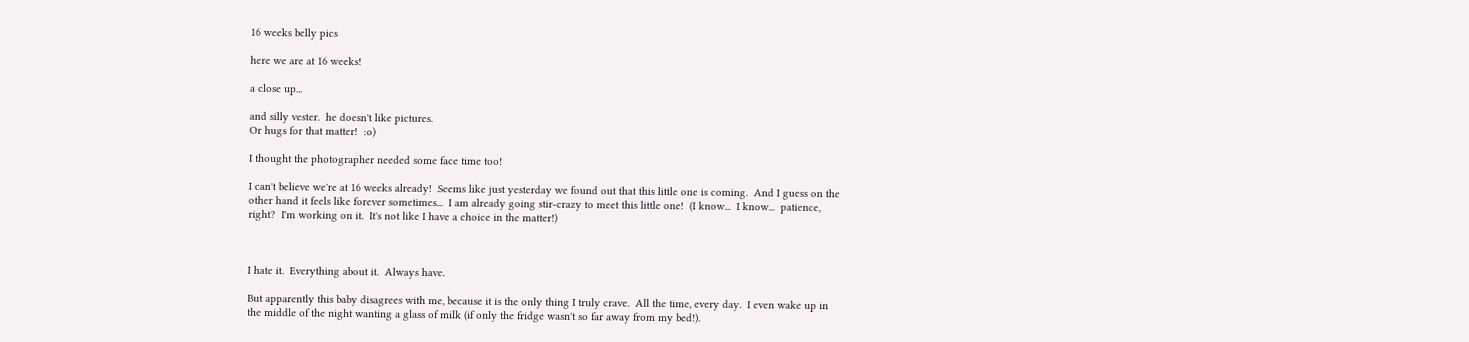16 weeks belly pics

here we are at 16 weeks!

a close up...

and silly vester.  he doesn't like pictures.
Or hugs for that matter!  :o)

I thought the photographer needed some face time too!

I can't believe we're at 16 weeks already!  Seems like just yesterday we found out that this little one is coming.  And I guess on the other hand it feels like forever sometimes...  I am already going stir-crazy to meet this little one!  (I know...  I know...  patience, right?  I'm working on it.  It's not like I have a choice in the matter!)



I hate it.  Everything about it.  Always have.

But apparently this baby disagrees with me, because it is the only thing I truly crave.  All the time, every day.  I even wake up in the middle of the night wanting a glass of milk (if only the fridge wasn't so far away from my bed!).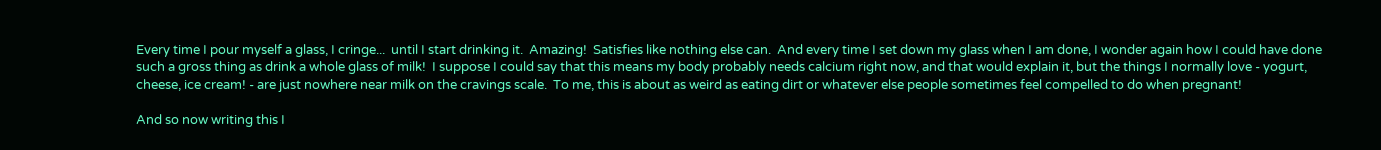Every time I pour myself a glass, I cringe...  until I start drinking it.  Amazing!  Satisfies like nothing else can.  And every time I set down my glass when I am done, I wonder again how I could have done such a gross thing as drink a whole glass of milk!  I suppose I could say that this means my body probably needs calcium right now, and that would explain it, but the things I normally love - yogurt, cheese, ice cream! - are just nowhere near milk on the cravings scale.  To me, this is about as weird as eating dirt or whatever else people sometimes feel compelled to do when pregnant!

And so now writing this I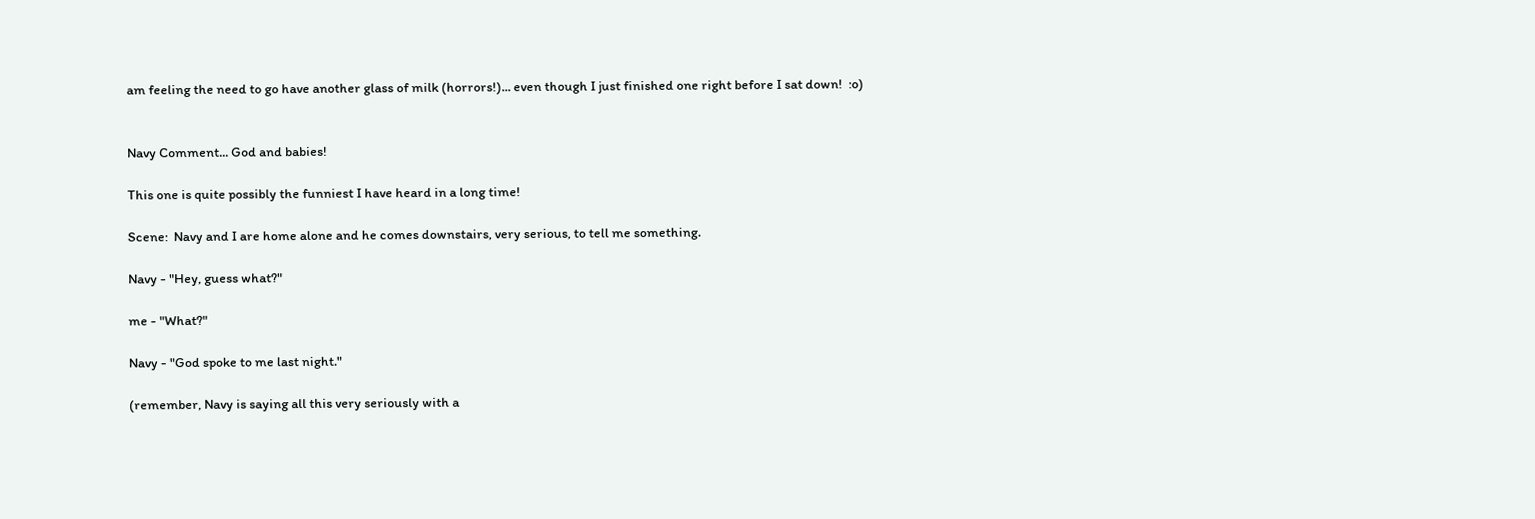am feeling the need to go have another glass of milk (horrors!)... even though I just finished one right before I sat down!  :o)


Navy Comment... God and babies!

This one is quite possibly the funniest I have heard in a long time!

Scene:  Navy and I are home alone and he comes downstairs, very serious, to tell me something.

Navy - "Hey, guess what?"

me - "What?"

Navy - "God spoke to me last night."

(remember, Navy is saying all this very seriously with a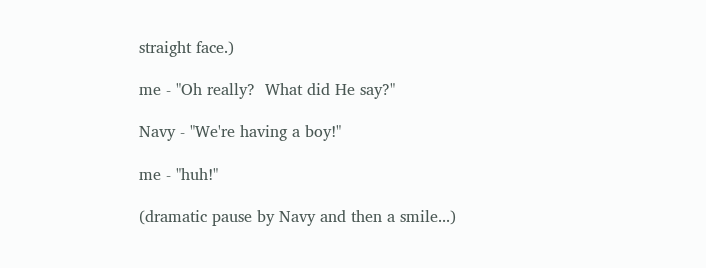straight face.)

me - "Oh really?  What did He say?"

Navy - "We're having a boy!"

me - "huh!"

(dramatic pause by Navy and then a smile...)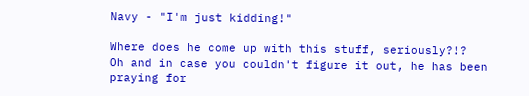Navy - "I'm just kidding!"

Where does he come up with this stuff, seriously?!?  Oh and in case you couldn't figure it out, he has been praying for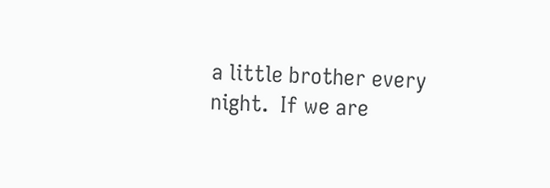a little brother every night.  If we are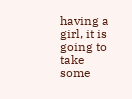having a girl, it is going to take some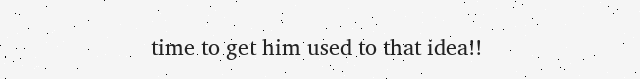time to get him used to that idea!!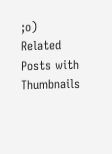;o)
Related Posts with Thumbnails